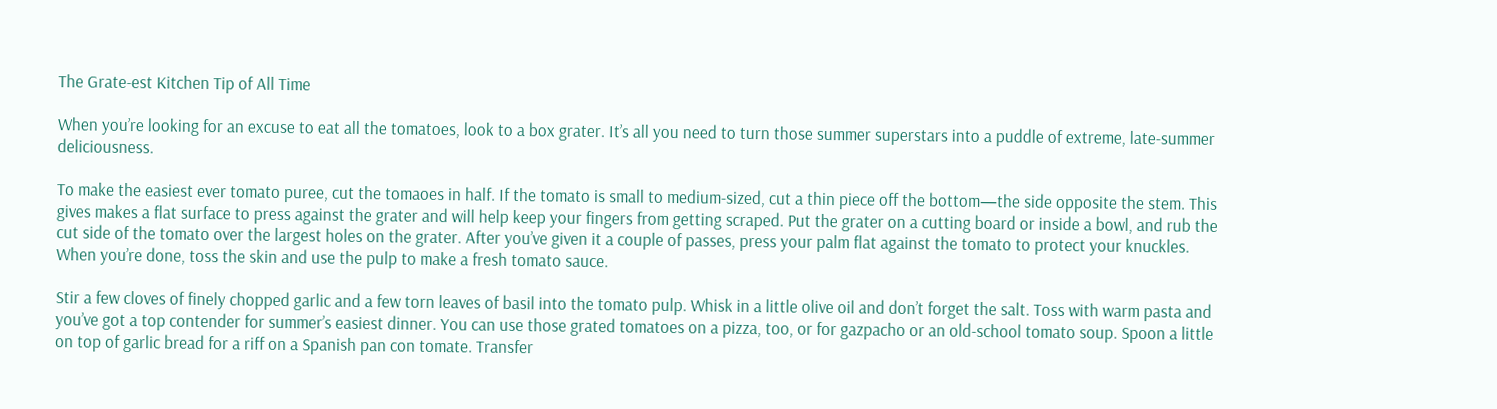The Grate-est Kitchen Tip of All Time

When you’re looking for an excuse to eat all the tomatoes, look to a box grater. It’s all you need to turn those summer superstars into a puddle of extreme, late-summer deliciousness.

To make the easiest ever tomato puree, cut the tomaoes in half. If the tomato is small to medium-sized, cut a thin piece off the bottom—the side opposite the stem. This gives makes a flat surface to press against the grater and will help keep your fingers from getting scraped. Put the grater on a cutting board or inside a bowl, and rub the cut side of the tomato over the largest holes on the grater. After you’ve given it a couple of passes, press your palm flat against the tomato to protect your knuckles. When you’re done, toss the skin and use the pulp to make a fresh tomato sauce.

Stir a few cloves of finely chopped garlic and a few torn leaves of basil into the tomato pulp. Whisk in a little olive oil and don’t forget the salt. Toss with warm pasta and you’ve got a top contender for summer’s easiest dinner. You can use those grated tomatoes on a pizza, too, or for gazpacho or an old-school tomato soup. Spoon a little on top of garlic bread for a riff on a Spanish pan con tomate. Transfer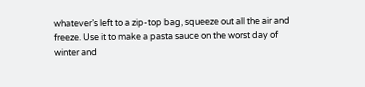whatever’s left to a zip-top bag, squeeze out all the air and freeze. Use it to make a pasta sauce on the worst day of winter and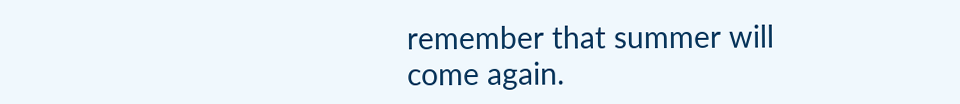remember that summer will come again.